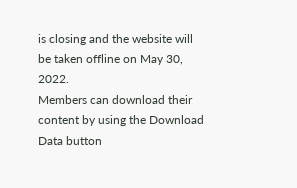is closing and the website will be taken offline on May 30, 2022.
Members can download their content by using the Download Data button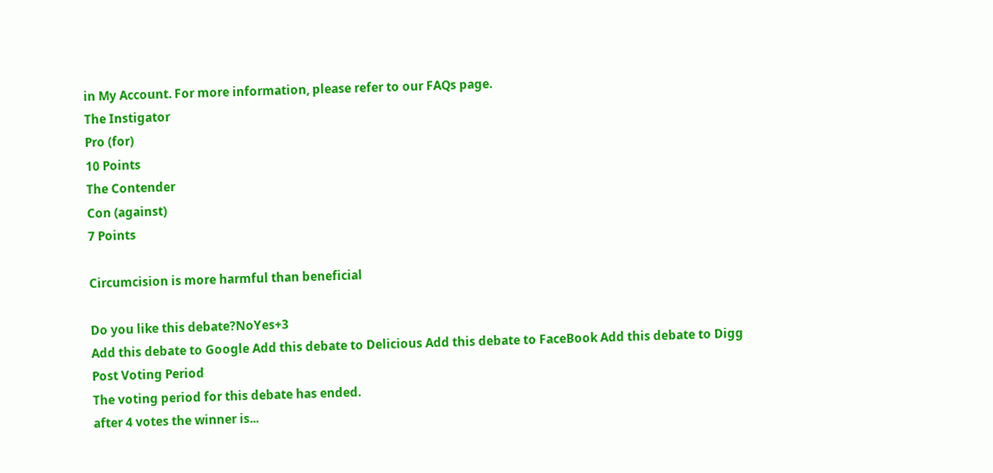in My Account. For more information, please refer to our FAQs page.
The Instigator
Pro (for)
10 Points
The Contender
Con (against)
7 Points

Circumcision is more harmful than beneficial

Do you like this debate?NoYes+3
Add this debate to Google Add this debate to Delicious Add this debate to FaceBook Add this debate to Digg
Post Voting Period
The voting period for this debate has ended.
after 4 votes the winner is...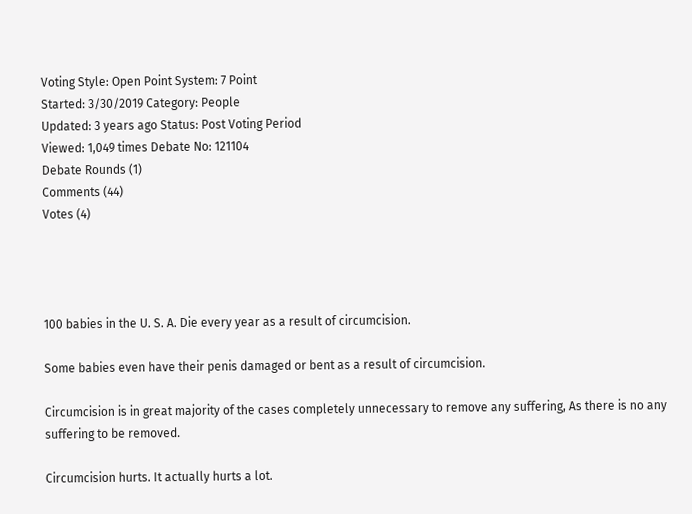Voting Style: Open Point System: 7 Point
Started: 3/30/2019 Category: People
Updated: 3 years ago Status: Post Voting Period
Viewed: 1,049 times Debate No: 121104
Debate Rounds (1)
Comments (44)
Votes (4)




100 babies in the U. S. A. Die every year as a result of circumcision.

Some babies even have their penis damaged or bent as a result of circumcision.

Circumcision is in great majority of the cases completely unnecessary to remove any suffering, As there is no any suffering to be removed.

Circumcision hurts. It actually hurts a lot.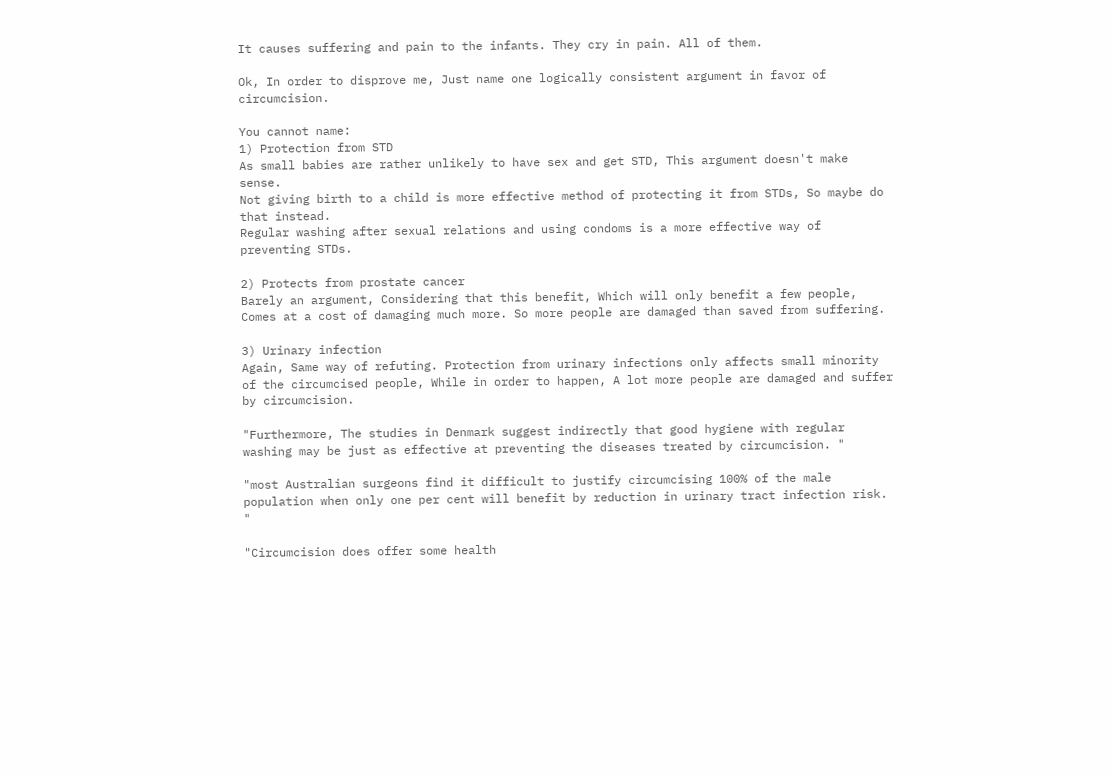It causes suffering and pain to the infants. They cry in pain. All of them.

Ok, In order to disprove me, Just name one logically consistent argument in favor of circumcision.

You cannot name:
1) Protection from STD
As small babies are rather unlikely to have sex and get STD, This argument doesn't make sense.
Not giving birth to a child is more effective method of protecting it from STDs, So maybe do that instead.
Regular washing after sexual relations and using condoms is a more effective way of preventing STDs.

2) Protects from prostate cancer
Barely an argument, Considering that this benefit, Which will only benefit a few people, Comes at a cost of damaging much more. So more people are damaged than saved from suffering.

3) Urinary infection
Again, Same way of refuting. Protection from urinary infections only affects small minority of the circumcised people, While in order to happen, A lot more people are damaged and suffer by circumcision.

"Furthermore, The studies in Denmark suggest indirectly that good hygiene with regular washing may be just as effective at preventing the diseases treated by circumcision. "

"most Australian surgeons find it difficult to justify circumcising 100% of the male population when only one per cent will benefit by reduction in urinary tract infection risk. "

"Circumcision does offer some health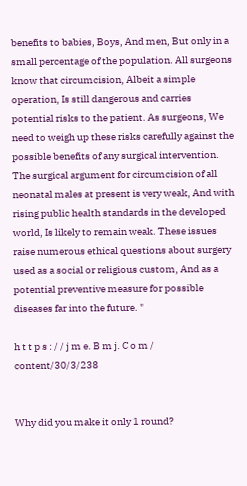benefits to babies, Boys, And men, But only in a small percentage of the population. All surgeons know that circumcision, Albeit a simple operation, Is still dangerous and carries potential risks to the patient. As surgeons, We need to weigh up these risks carefully against the possible benefits of any surgical intervention. The surgical argument for circumcision of all neonatal males at present is very weak, And with rising public health standards in the developed world, Is likely to remain weak. These issues raise numerous ethical questions about surgery used as a social or religious custom, And as a potential preventive measure for possible diseases far into the future. "

h t t p s : / / j m e. B m j. C o m / content/30/3/238


Why did you make it only 1 round?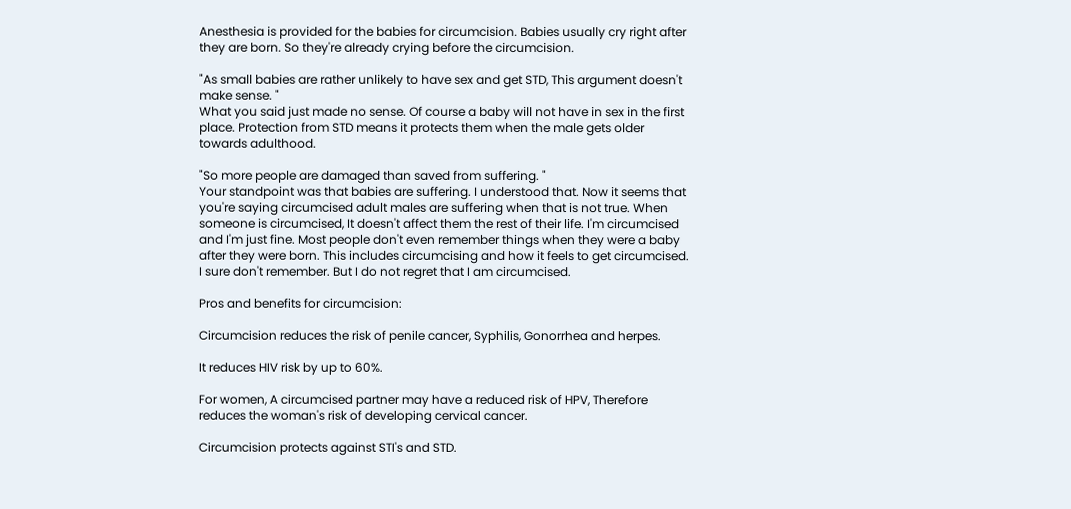Anesthesia is provided for the babies for circumcision. Babies usually cry right after they are born. So they're already crying before the circumcision.

"As small babies are rather unlikely to have sex and get STD, This argument doesn't make sense. "
What you said just made no sense. Of course a baby will not have in sex in the first place. Protection from STD means it protects them when the male gets older towards adulthood.

"So more people are damaged than saved from suffering. "
Your standpoint was that babies are suffering. I understood that. Now it seems that you're saying circumcised adult males are suffering when that is not true. When someone is circumcised, It doesn't affect them the rest of their life. I'm circumcised and I'm just fine. Most people don't even remember things when they were a baby after they were born. This includes circumcising and how it feels to get circumcised. I sure don't remember. But I do not regret that I am circumcised.

Pros and benefits for circumcision:

Circumcision reduces the risk of penile cancer, Syphilis, Gonorrhea and herpes.

It reduces HIV risk by up to 60%.

For women, A circumcised partner may have a reduced risk of HPV, Therefore reduces the woman's risk of developing cervical cancer.

Circumcision protects against STI's and STD.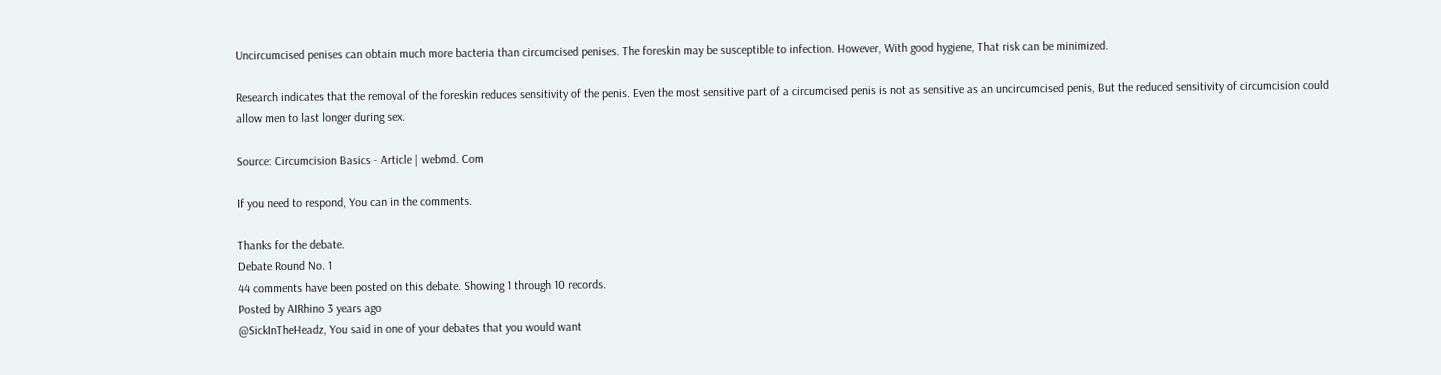Uncircumcised penises can obtain much more bacteria than circumcised penises. The foreskin may be susceptible to infection. However, With good hygiene, That risk can be minimized.

Research indicates that the removal of the foreskin reduces sensitivity of the penis. Even the most sensitive part of a circumcised penis is not as sensitive as an uncircumcised penis, But the reduced sensitivity of circumcision could allow men to last longer during sex.

Source: Circumcision Basics - Article | webmd. Com

If you need to respond, You can in the comments.

Thanks for the debate.
Debate Round No. 1
44 comments have been posted on this debate. Showing 1 through 10 records.
Posted by AIRhino 3 years ago
@SickInTheHeadz, You said in one of your debates that you would want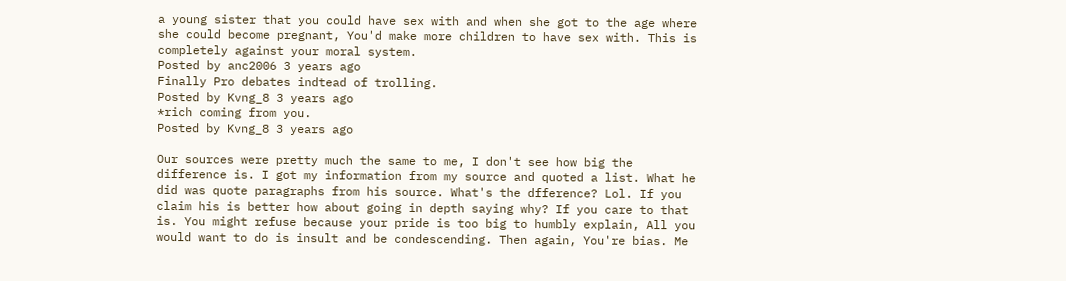a young sister that you could have sex with and when she got to the age where she could become pregnant, You'd make more children to have sex with. This is completely against your moral system.
Posted by anc2006 3 years ago
Finally Pro debates indtead of trolling.
Posted by Kvng_8 3 years ago
*rich coming from you.
Posted by Kvng_8 3 years ago

Our sources were pretty much the same to me, I don't see how big the difference is. I got my information from my source and quoted a list. What he did was quote paragraphs from his source. What's the dfference? Lol. If you claim his is better how about going in depth saying why? If you care to that is. You might refuse because your pride is too big to humbly explain, All you would want to do is insult and be condescending. Then again, You're bias. Me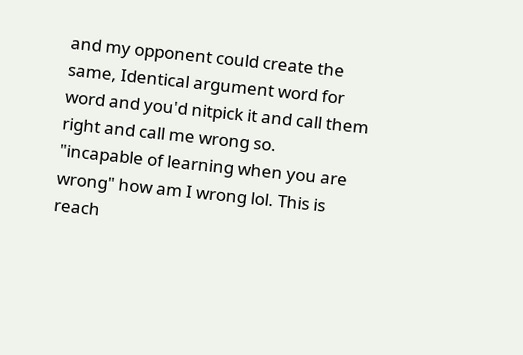and my opponent could create the same, Identical argument word for word and you'd nitpick it and call them right and call me wrong so.
"incapable of learning when you are wrong" how am I wrong lol. This is reach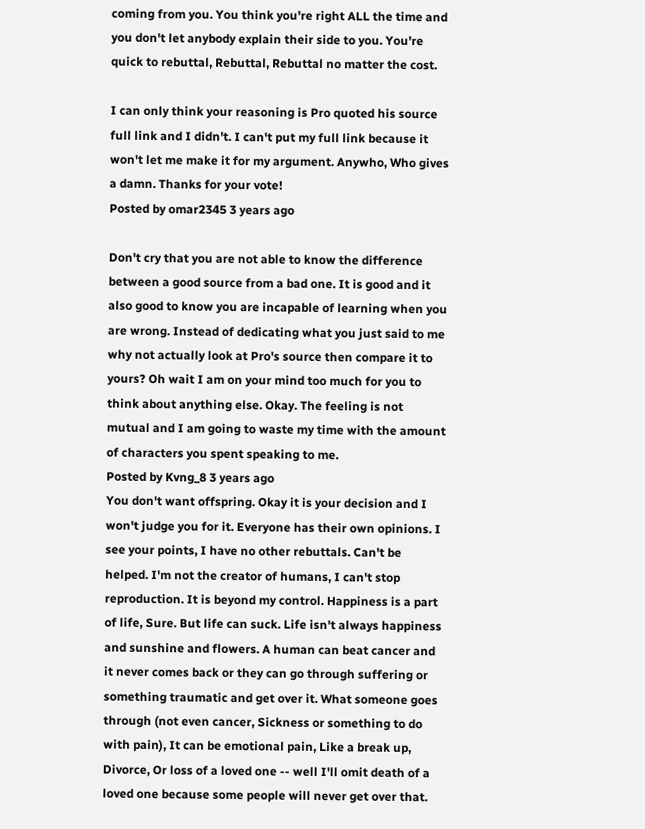coming from you. You think you're right ALL the time and you don't let anybody explain their side to you. You're quick to rebuttal, Rebuttal, Rebuttal no matter the cost.

I can only think your reasoning is Pro quoted his source full link and I didn't. I can't put my full link because it won't let me make it for my argument. Anywho, Who gives a damn. Thanks for your vote!
Posted by omar2345 3 years ago

Don't cry that you are not able to know the difference between a good source from a bad one. It is good and it also good to know you are incapable of learning when you are wrong. Instead of dedicating what you just said to me why not actually look at Pro's source then compare it to yours? Oh wait I am on your mind too much for you to think about anything else. Okay. The feeling is not mutual and I am going to waste my time with the amount of characters you spent speaking to me.
Posted by Kvng_8 3 years ago
You don't want offspring. Okay it is your decision and I won't judge you for it. Everyone has their own opinions. I see your points, I have no other rebuttals. Can't be helped. I'm not the creator of humans, I can't stop reproduction. It is beyond my control. Happiness is a part of life, Sure. But life can suck. Life isn't always happiness and sunshine and flowers. A human can beat cancer and it never comes back or they can go through suffering or something traumatic and get over it. What someone goes through (not even cancer, Sickness or something to do with pain), It can be emotional pain, Like a break up, Divorce, Or loss of a loved one -- well I'll omit death of a loved one because some people will never get over that.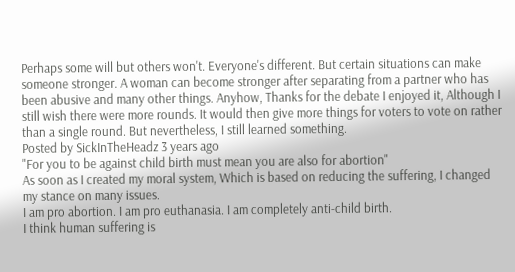Perhaps some will but others won't. Everyone's different. But certain situations can make someone stronger. A woman can become stronger after separating from a partner who has been abusive and many other things. Anyhow, Thanks for the debate I enjoyed it, Although I still wish there were more rounds. It would then give more things for voters to vote on rather than a single round. But nevertheless, I still learned something.
Posted by SickInTheHeadz 3 years ago
"For you to be against child birth must mean you are also for abortion"
As soon as I created my moral system, Which is based on reducing the suffering, I changed my stance on many issues.
I am pro abortion. I am pro euthanasia. I am completely anti-child birth.
I think human suffering is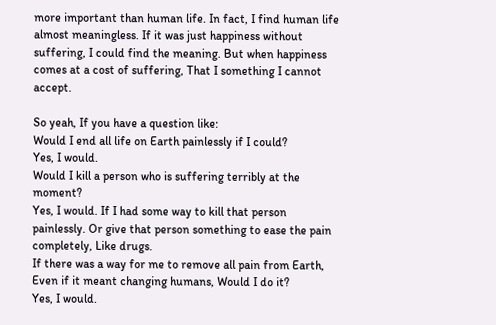more important than human life. In fact, I find human life almost meaningless. If it was just happiness without suffering, I could find the meaning. But when happiness comes at a cost of suffering, That I something I cannot accept.

So yeah, If you have a question like:
Would I end all life on Earth painlessly if I could?
Yes, I would.
Would I kill a person who is suffering terribly at the moment?
Yes, I would. If I had some way to kill that person painlessly. Or give that person something to ease the pain completely, Like drugs.
If there was a way for me to remove all pain from Earth, Even if it meant changing humans, Would I do it?
Yes, I would.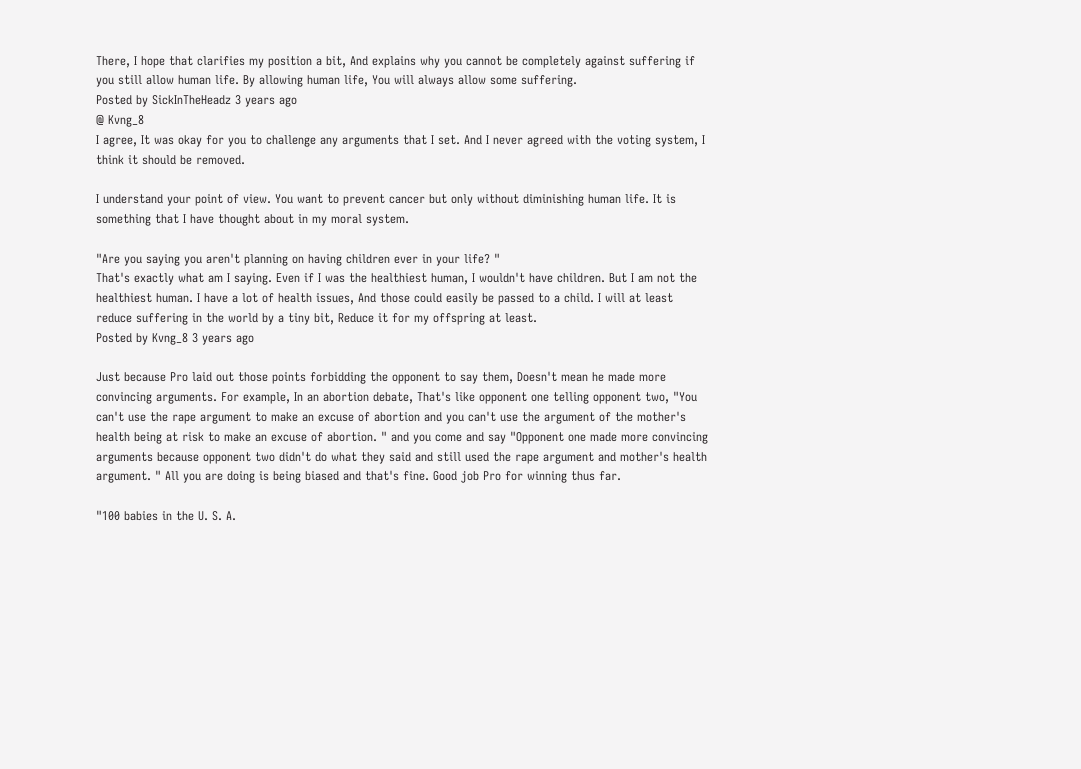There, I hope that clarifies my position a bit, And explains why you cannot be completely against suffering if you still allow human life. By allowing human life, You will always allow some suffering.
Posted by SickInTheHeadz 3 years ago
@ Kvng_8
I agree, It was okay for you to challenge any arguments that I set. And I never agreed with the voting system, I think it should be removed.

I understand your point of view. You want to prevent cancer but only without diminishing human life. It is something that I have thought about in my moral system.

"Are you saying you aren't planning on having children ever in your life? "
That's exactly what am I saying. Even if I was the healthiest human, I wouldn't have children. But I am not the healthiest human. I have a lot of health issues, And those could easily be passed to a child. I will at least reduce suffering in the world by a tiny bit, Reduce it for my offspring at least.
Posted by Kvng_8 3 years ago

Just because Pro laid out those points forbidding the opponent to say them, Doesn't mean he made more convincing arguments. For example, In an abortion debate, That's like opponent one telling opponent two, "You can't use the rape argument to make an excuse of abortion and you can't use the argument of the mother's health being at risk to make an excuse of abortion. " and you come and say "Opponent one made more convincing arguments because opponent two didn't do what they said and still used the rape argument and mother's health argument. " All you are doing is being biased and that's fine. Good job Pro for winning thus far.

"100 babies in the U. S. A.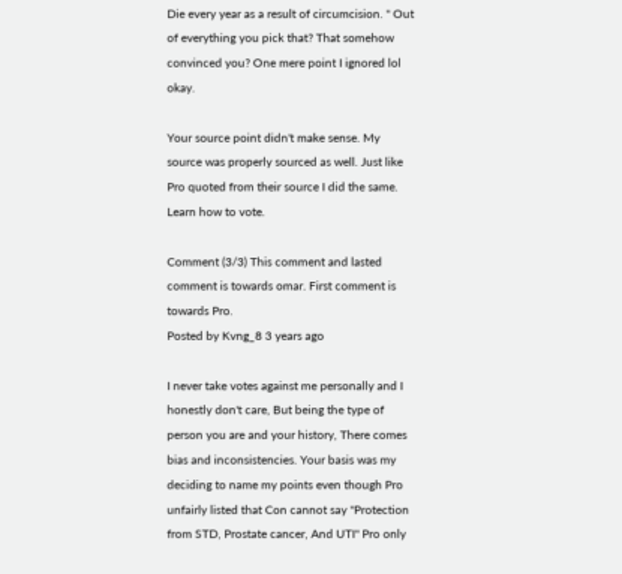Die every year as a result of circumcision. " Out of everything you pick that? That somehow convinced you? One mere point I ignored lol okay.

Your source point didn't make sense. My source was properly sourced as well. Just like Pro quoted from their source I did the same. Learn how to vote.

Comment (3/3) This comment and lasted comment is towards omar. First comment is towards Pro.
Posted by Kvng_8 3 years ago

I never take votes against me personally and I honestly don't care, But being the type of person you are and your history, There comes bias and inconsistencies. Your basis was my deciding to name my points even though Pro unfairly listed that Con cannot say "Protection from STD, Prostate cancer, And UTI" Pro only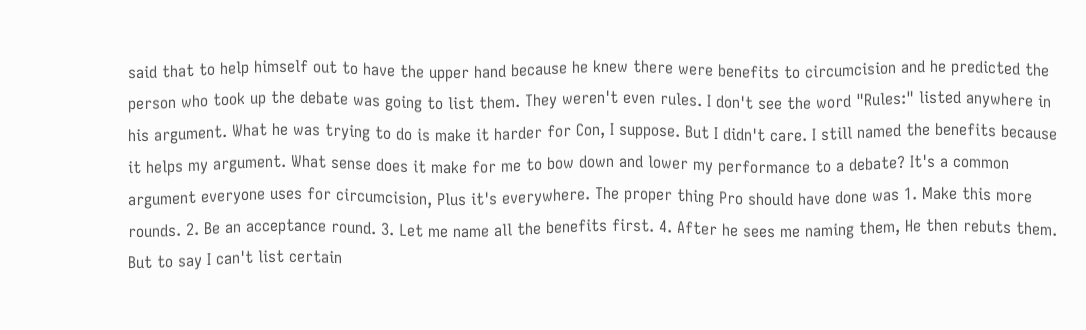said that to help himself out to have the upper hand because he knew there were benefits to circumcision and he predicted the person who took up the debate was going to list them. They weren't even rules. I don't see the word "Rules:" listed anywhere in his argument. What he was trying to do is make it harder for Con, I suppose. But I didn't care. I still named the benefits because it helps my argument. What sense does it make for me to bow down and lower my performance to a debate? It's a common argument everyone uses for circumcision, Plus it's everywhere. The proper thing Pro should have done was 1. Make this more rounds. 2. Be an acceptance round. 3. Let me name all the benefits first. 4. After he sees me naming them, He then rebuts them. But to say I can't list certain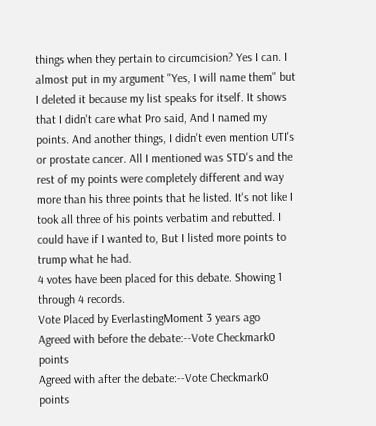things when they pertain to circumcision? Yes I can. I almost put in my argument "Yes, I will name them" but I deleted it because my list speaks for itself. It shows that I didn't care what Pro said, And I named my points. And another things, I didn't even mention UTI's or prostate cancer. All I mentioned was STD's and the rest of my points were completely different and way more than his three points that he listed. It's not like I took all three of his points verbatim and rebutted. I could have if I wanted to, But I listed more points to trump what he had.
4 votes have been placed for this debate. Showing 1 through 4 records.
Vote Placed by EverlastingMoment 3 years ago
Agreed with before the debate:--Vote Checkmark0 points
Agreed with after the debate:--Vote Checkmark0 points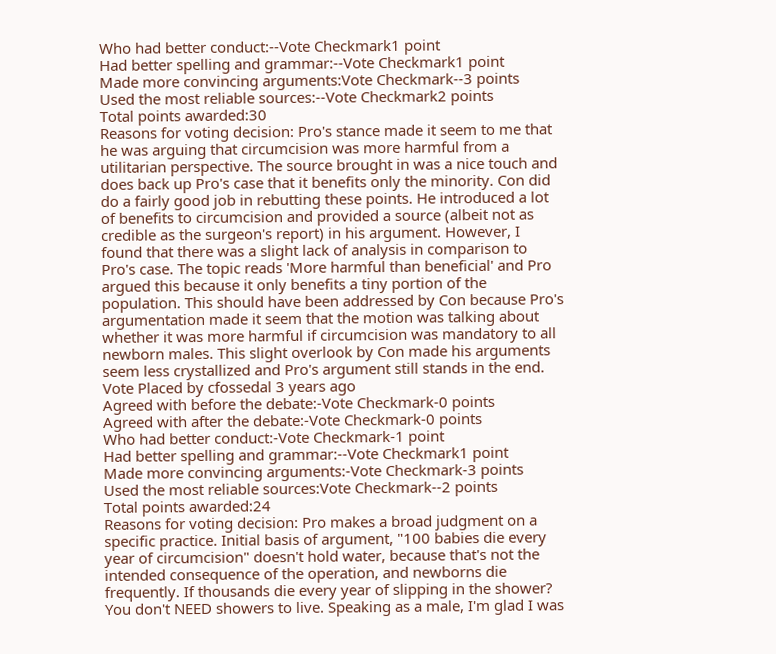Who had better conduct:--Vote Checkmark1 point
Had better spelling and grammar:--Vote Checkmark1 point
Made more convincing arguments:Vote Checkmark--3 points
Used the most reliable sources:--Vote Checkmark2 points
Total points awarded:30
Reasons for voting decision: Pro's stance made it seem to me that he was arguing that circumcision was more harmful from a utilitarian perspective. The source brought in was a nice touch and does back up Pro's case that it benefits only the minority. Con did do a fairly good job in rebutting these points. He introduced a lot of benefits to circumcision and provided a source (albeit not as credible as the surgeon's report) in his argument. However, I found that there was a slight lack of analysis in comparison to Pro's case. The topic reads 'More harmful than beneficial' and Pro argued this because it only benefits a tiny portion of the population. This should have been addressed by Con because Pro's argumentation made it seem that the motion was talking about whether it was more harmful if circumcision was mandatory to all newborn males. This slight overlook by Con made his arguments seem less crystallized and Pro's argument still stands in the end.
Vote Placed by cfossedal 3 years ago
Agreed with before the debate:-Vote Checkmark-0 points
Agreed with after the debate:-Vote Checkmark-0 points
Who had better conduct:-Vote Checkmark-1 point
Had better spelling and grammar:--Vote Checkmark1 point
Made more convincing arguments:-Vote Checkmark-3 points
Used the most reliable sources:Vote Checkmark--2 points
Total points awarded:24
Reasons for voting decision: Pro makes a broad judgment on a specific practice. Initial basis of argument, "100 babies die every year of circumcision" doesn't hold water, because that's not the intended consequence of the operation, and newborns die frequently. If thousands die every year of slipping in the shower? You don't NEED showers to live. Speaking as a male, I'm glad I was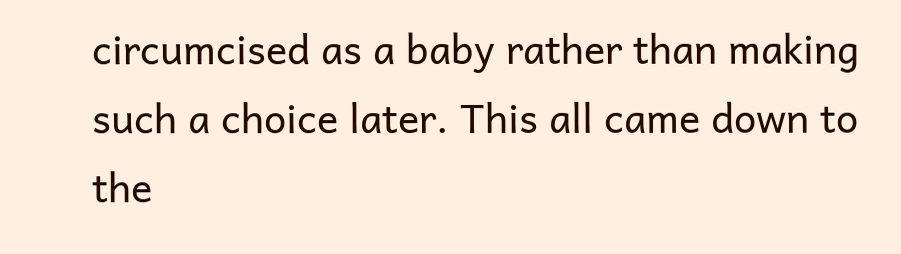circumcised as a baby rather than making such a choice later. This all came down to the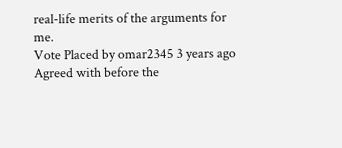real-life merits of the arguments for me.
Vote Placed by omar2345 3 years ago
Agreed with before the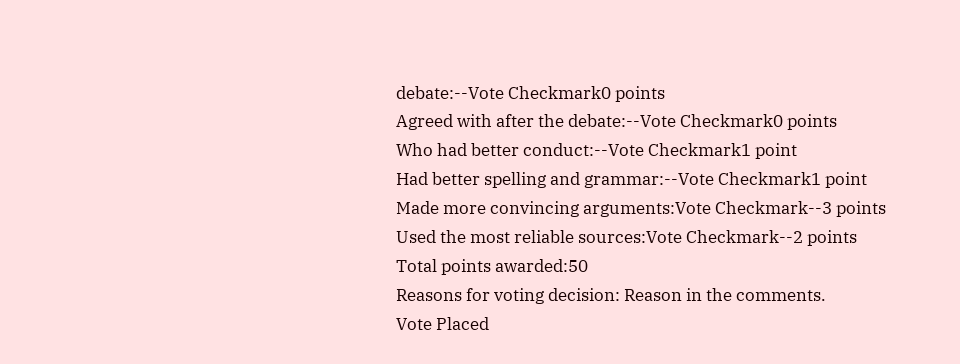debate:--Vote Checkmark0 points
Agreed with after the debate:--Vote Checkmark0 points
Who had better conduct:--Vote Checkmark1 point
Had better spelling and grammar:--Vote Checkmark1 point
Made more convincing arguments:Vote Checkmark--3 points
Used the most reliable sources:Vote Checkmark--2 points
Total points awarded:50
Reasons for voting decision: Reason in the comments.
Vote Placed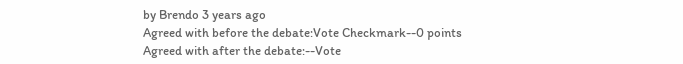by Brendo 3 years ago
Agreed with before the debate:Vote Checkmark--0 points
Agreed with after the debate:--Vote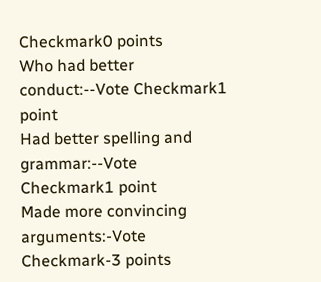Checkmark0 points
Who had better conduct:--Vote Checkmark1 point
Had better spelling and grammar:--Vote Checkmark1 point
Made more convincing arguments:-Vote Checkmark-3 points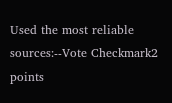Used the most reliable sources:--Vote Checkmark2 points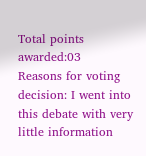Total points awarded:03
Reasons for voting decision: I went into this debate with very little information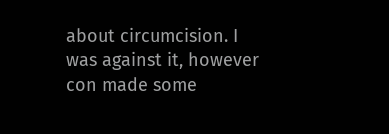about circumcision. I was against it, however con made some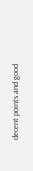decent points and good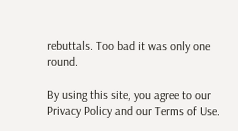rebuttals. Too bad it was only one round.

By using this site, you agree to our Privacy Policy and our Terms of Use.